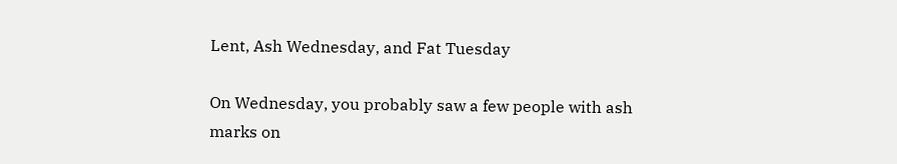Lent, Ash Wednesday, and Fat Tuesday

On Wednesday, you probably saw a few people with ash marks on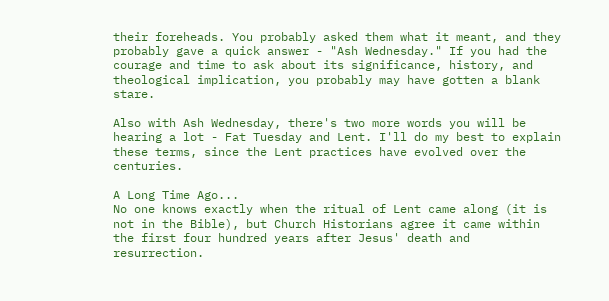their foreheads. You probably asked them what it meant, and they probably gave a quick answer - "Ash Wednesday." If you had the courage and time to ask about its significance, history, and theological implication, you probably may have gotten a blank stare.

Also with Ash Wednesday, there's two more words you will be hearing a lot - Fat Tuesday and Lent. I'll do my best to explain these terms, since the Lent practices have evolved over the centuries.

A Long Time Ago...
No one knows exactly when the ritual of Lent came along (it is not in the Bible), but Church Historians agree it came within the first four hundred years after Jesus' death and resurrection.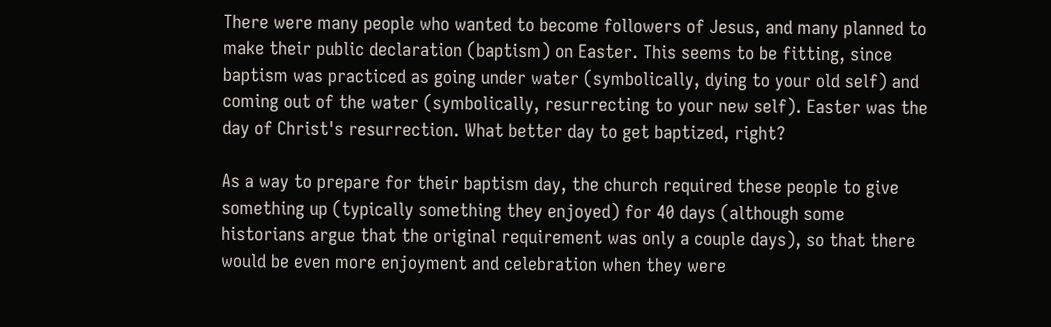There were many people who wanted to become followers of Jesus, and many planned to make their public declaration (baptism) on Easter. This seems to be fitting, since baptism was practiced as going under water (symbolically, dying to your old self) and coming out of the water (symbolically, resurrecting to your new self). Easter was the day of Christ's resurrection. What better day to get baptized, right?

As a way to prepare for their baptism day, the church required these people to give something up (typically something they enjoyed) for 40 days (although some historians argue that the original requirement was only a couple days), so that there would be even more enjoyment and celebration when they were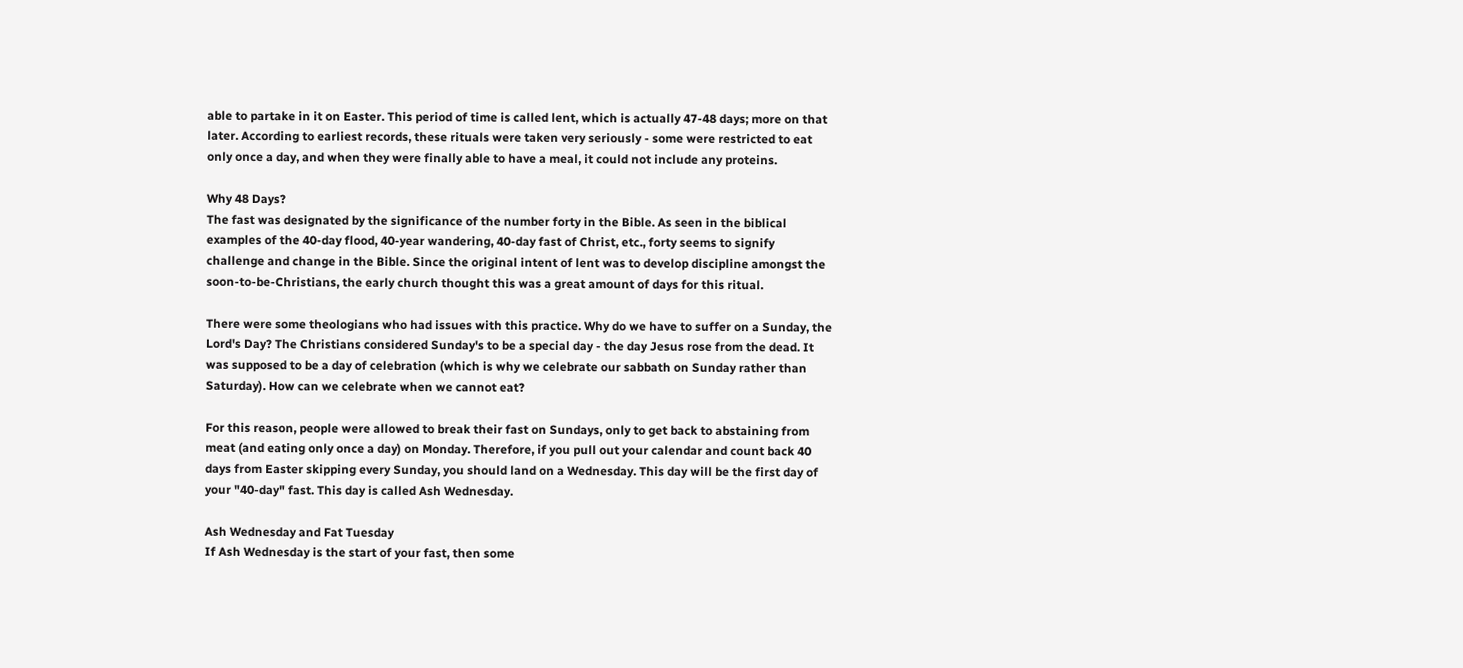able to partake in it on Easter. This period of time is called lent, which is actually 47-48 days; more on that later. According to earliest records, these rituals were taken very seriously - some were restricted to eat only once a day, and when they were finally able to have a meal, it could not include any proteins.

Why 48 Days?
The fast was designated by the significance of the number forty in the Bible. As seen in the biblical examples of the 40-day flood, 40-year wandering, 40-day fast of Christ, etc., forty seems to signify challenge and change in the Bible. Since the original intent of lent was to develop discipline amongst the soon-to-be-Christians, the early church thought this was a great amount of days for this ritual.

There were some theologians who had issues with this practice. Why do we have to suffer on a Sunday, the Lord's Day? The Christians considered Sunday's to be a special day - the day Jesus rose from the dead. It was supposed to be a day of celebration (which is why we celebrate our sabbath on Sunday rather than Saturday). How can we celebrate when we cannot eat?

For this reason, people were allowed to break their fast on Sundays, only to get back to abstaining from meat (and eating only once a day) on Monday. Therefore, if you pull out your calendar and count back 40 days from Easter skipping every Sunday, you should land on a Wednesday. This day will be the first day of your "40-day" fast. This day is called Ash Wednesday.

Ash Wednesday and Fat Tuesday
If Ash Wednesday is the start of your fast, then some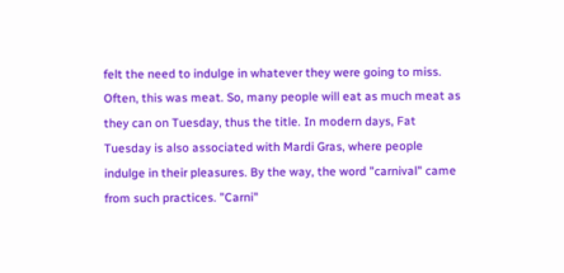felt the need to indulge in whatever they were going to miss. Often, this was meat. So, many people will eat as much meat as they can on Tuesday, thus the title. In modern days, Fat Tuesday is also associated with Mardi Gras, where people indulge in their pleasures. By the way, the word "carnival" came from such practices. "Carni"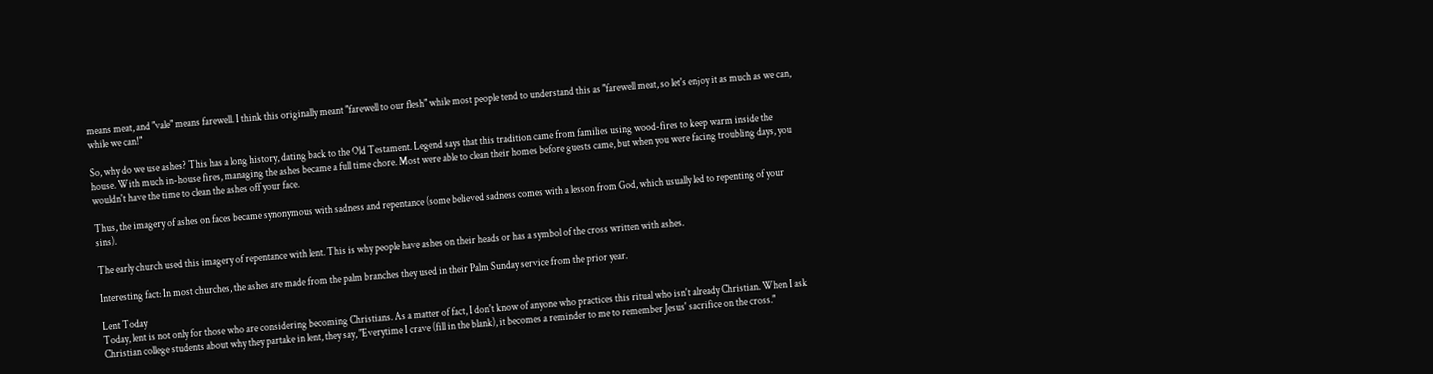means meat, and "vale" means farewell. I think this originally meant "farewell to our flesh" while most people tend to understand this as "farewell meat, so let's enjoy it as much as we can, while we can!"

So, why do we use ashes? This has a long history, dating back to the Old Testament. Legend says that this tradition came from families using wood-fires to keep warm inside the house. With much in-house fires, managing the ashes became a full time chore. Most were able to clean their homes before guests came, but when you were facing troubling days, you wouldn't have the time to clean the ashes off your face.

Thus, the imagery of ashes on faces became synonymous with sadness and repentance (some believed sadness comes with a lesson from God, which usually led to repenting of your sins).

The early church used this imagery of repentance with lent. This is why people have ashes on their heads or has a symbol of the cross written with ashes.

Interesting fact: In most churches, the ashes are made from the palm branches they used in their Palm Sunday service from the prior year.

Lent Today
Today, lent is not only for those who are considering becoming Christians. As a matter of fact, I don't know of anyone who practices this ritual who isn't already Christian. When I ask Christian college students about why they partake in lent, they say, "Everytime I crave (fill in the blank), it becomes a reminder to me to remember Jesus' sacrifice on the cross."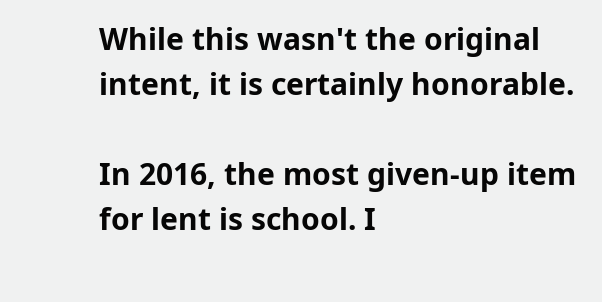While this wasn't the original intent, it is certainly honorable.

In 2016, the most given-up item for lent is school. I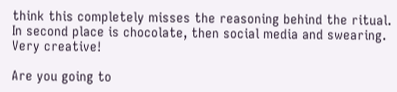think this completely misses the reasoning behind the ritual. In second place is chocolate, then social media and swearing. Very creative!

Are you going to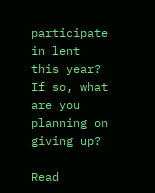participate in lent this year? If so, what are you planning on giving up?

Read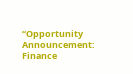“Opportunity Announcement: Finance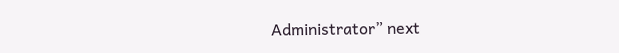Administrator” next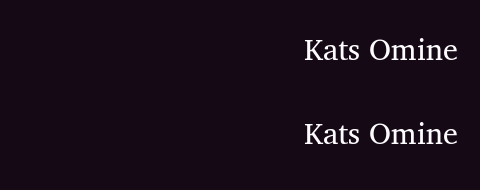Kats Omine

Kats Omine